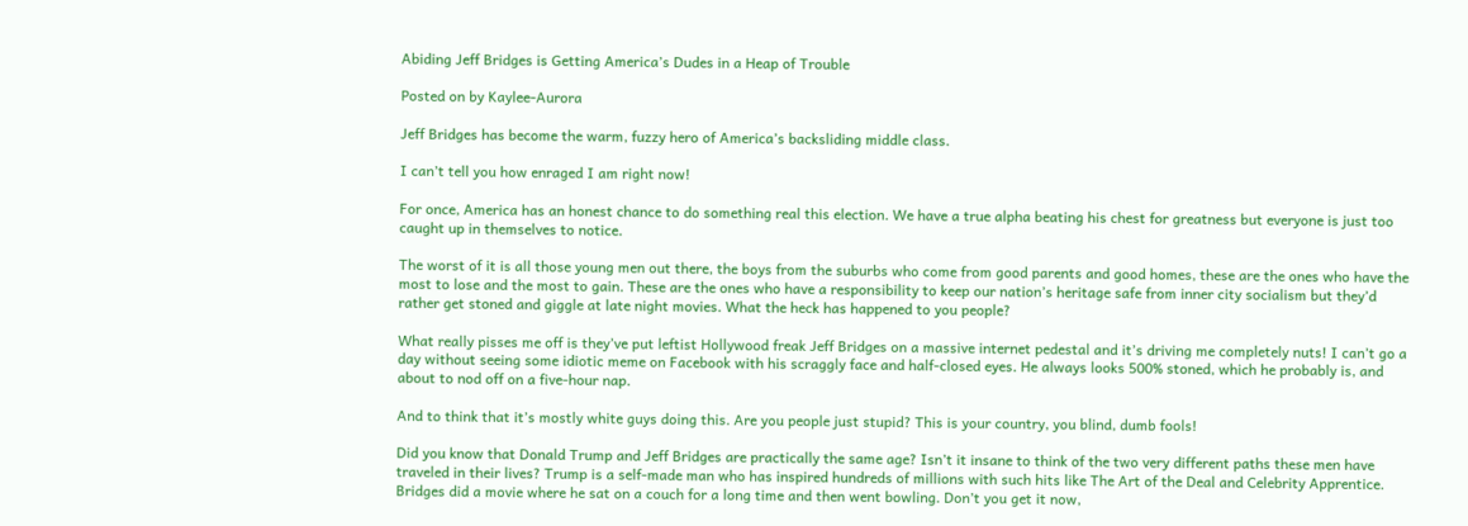Abiding Jeff Bridges is Getting America’s Dudes in a Heap of Trouble

Posted on by Kaylee-Aurora

Jeff Bridges has become the warm, fuzzy hero of America’s backsliding middle class.

I can’t tell you how enraged I am right now!

For once, America has an honest chance to do something real this election. We have a true alpha beating his chest for greatness but everyone is just too caught up in themselves to notice.

The worst of it is all those young men out there, the boys from the suburbs who come from good parents and good homes, these are the ones who have the most to lose and the most to gain. These are the ones who have a responsibility to keep our nation’s heritage safe from inner city socialism but they’d rather get stoned and giggle at late night movies. What the heck has happened to you people?

What really pisses me off is they’ve put leftist Hollywood freak Jeff Bridges on a massive internet pedestal and it’s driving me completely nuts! I can’t go a day without seeing some idiotic meme on Facebook with his scraggly face and half-closed eyes. He always looks 500% stoned, which he probably is, and about to nod off on a five-hour nap.

And to think that it’s mostly white guys doing this. Are you people just stupid? This is your country, you blind, dumb fools!

Did you know that Donald Trump and Jeff Bridges are practically the same age? Isn’t it insane to think of the two very different paths these men have traveled in their lives? Trump is a self-made man who has inspired hundreds of millions with such hits like The Art of the Deal and Celebrity Apprentice. Bridges did a movie where he sat on a couch for a long time and then went bowling. Don’t you get it now,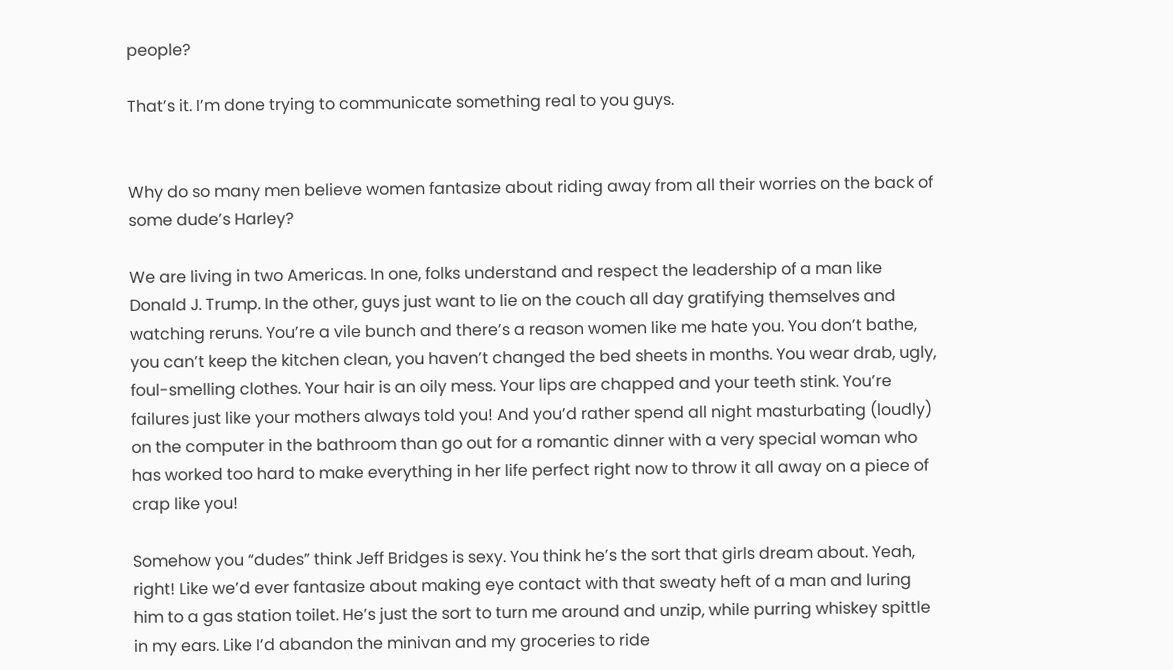people?

That’s it. I’m done trying to communicate something real to you guys.


Why do so many men believe women fantasize about riding away from all their worries on the back of some dude’s Harley?

We are living in two Americas. In one, folks understand and respect the leadership of a man like Donald J. Trump. In the other, guys just want to lie on the couch all day gratifying themselves and watching reruns. You’re a vile bunch and there’s a reason women like me hate you. You don’t bathe, you can’t keep the kitchen clean, you haven’t changed the bed sheets in months. You wear drab, ugly, foul-smelling clothes. Your hair is an oily mess. Your lips are chapped and your teeth stink. You’re failures just like your mothers always told you! And you’d rather spend all night masturbating (loudly) on the computer in the bathroom than go out for a romantic dinner with a very special woman who has worked too hard to make everything in her life perfect right now to throw it all away on a piece of crap like you!

Somehow you “dudes” think Jeff Bridges is sexy. You think he’s the sort that girls dream about. Yeah, right! Like we’d ever fantasize about making eye contact with that sweaty heft of a man and luring him to a gas station toilet. He’s just the sort to turn me around and unzip, while purring whiskey spittle in my ears. Like I’d abandon the minivan and my groceries to ride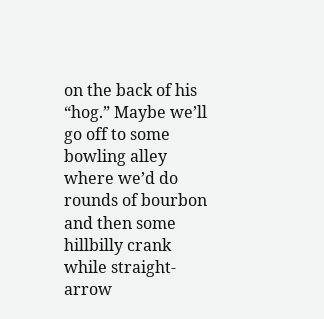on the back of his “hog.” Maybe we’ll go off to some bowling alley where we’d do rounds of bourbon and then some hillbilly crank while straight-arrow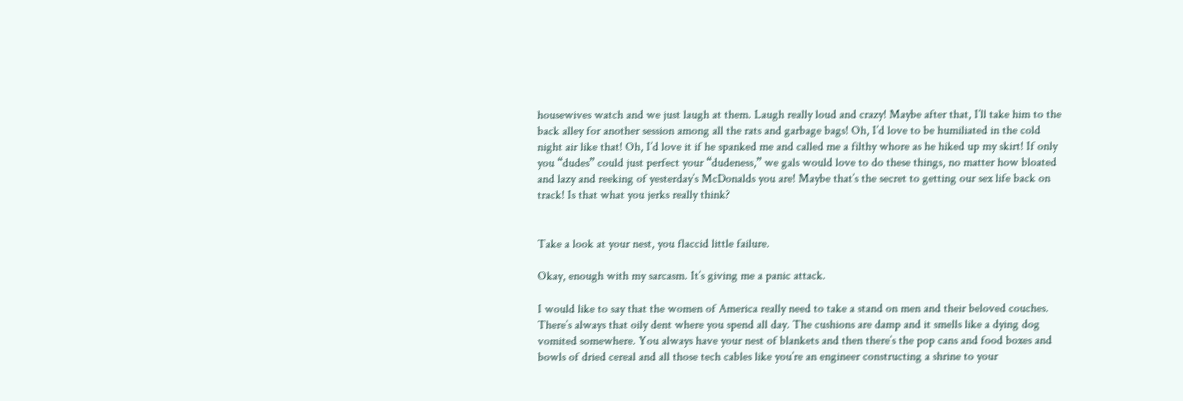housewives watch and we just laugh at them. Laugh really loud and crazy! Maybe after that, I’ll take him to the back alley for another session among all the rats and garbage bags! Oh, I’d love to be humiliated in the cold night air like that! Oh, I’d love it if he spanked me and called me a filthy whore as he hiked up my skirt! If only you “dudes” could just perfect your “dudeness,” we gals would love to do these things, no matter how bloated and lazy and reeking of yesterday’s McDonalds you are! Maybe that’s the secret to getting our sex life back on track! Is that what you jerks really think?


Take a look at your nest, you flaccid little failure.

Okay, enough with my sarcasm. It’s giving me a panic attack.

I would like to say that the women of America really need to take a stand on men and their beloved couches. There’s always that oily dent where you spend all day. The cushions are damp and it smells like a dying dog vomited somewhere. You always have your nest of blankets and then there’s the pop cans and food boxes and bowls of dried cereal and all those tech cables like you’re an engineer constructing a shrine to your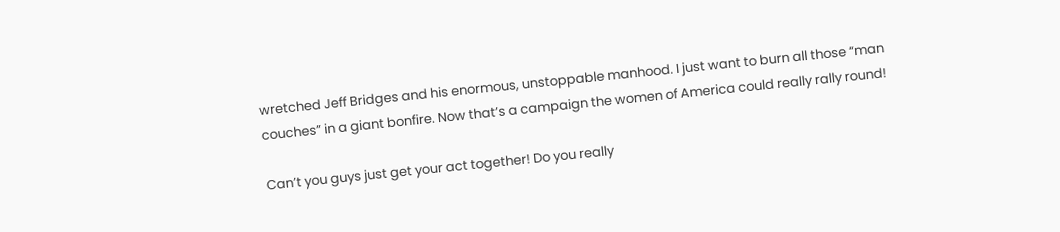wretched Jeff Bridges and his enormous, unstoppable manhood. I just want to burn all those “man couches” in a giant bonfire. Now that’s a campaign the women of America could really rally round!

Can’t you guys just get your act together! Do you really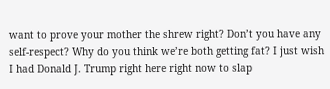want to prove your mother the shrew right? Don’t you have any self-respect? Why do you think we’re both getting fat? I just wish I had Donald J. Trump right here right now to slap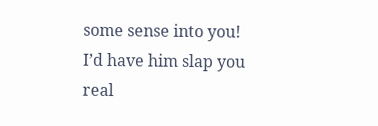some sense into you! I’d have him slap you real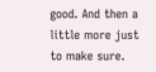good. And then a little more just to make sure.